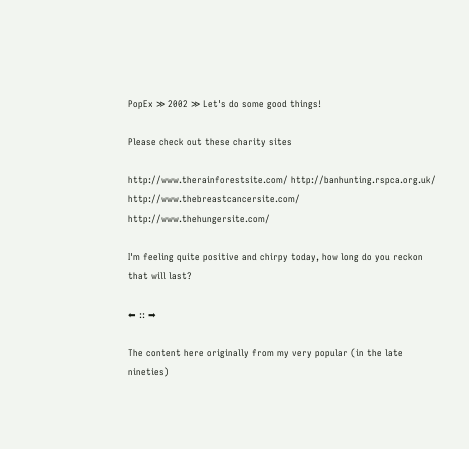PopEx ≫ 2002 ≫ Let's do some good things!

Please check out these charity sites

http://www.therainforestsite.com/ http://banhunting.rspca.org.uk/ http://www.thebreastcancersite.com/ http://www.thehungersite.com/

I'm feeling quite positive and chirpy today, how long do you reckon that will last?

⬅ :: ➡

The content here originally from my very popular (in the late nineties)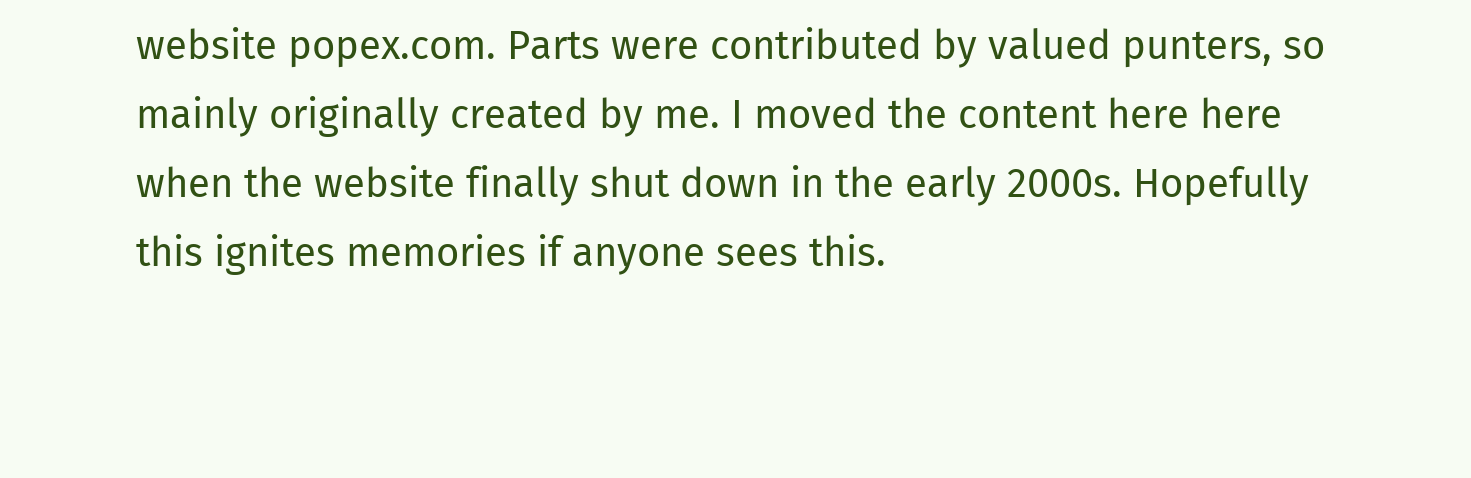website popex.com. Parts were contributed by valued punters, so mainly originally created by me. I moved the content here here when the website finally shut down in the early 2000s. Hopefully this ignites memories if anyone sees this.